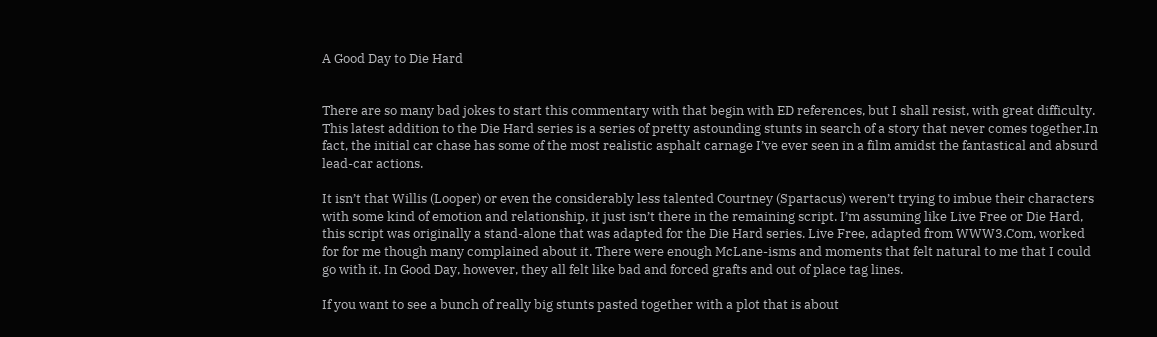A Good Day to Die Hard


There are so many bad jokes to start this commentary with that begin with ED references, but I shall resist, with great difficulty. This latest addition to the Die Hard series is a series of pretty astounding stunts in search of a story that never comes together.In fact, the initial car chase has some of the most realistic asphalt carnage I’ve ever seen in a film amidst the fantastical and absurd lead-car actions.

It isn’t that Willis (Looper) or even the considerably less talented Courtney (Spartacus) weren’t trying to imbue their characters with some kind of emotion and relationship, it just isn’t there in the remaining script. I’m assuming like Live Free or Die Hard, this script was originally a stand-alone that was adapted for the Die Hard series. Live Free, adapted from WWW3.Com, worked for for me though many complained about it. There were enough McLane-isms and moments that felt natural to me that I could go with it. In Good Day, however, they all felt like bad and forced grafts and out of place tag lines.

If you want to see a bunch of really big stunts pasted together with a plot that is about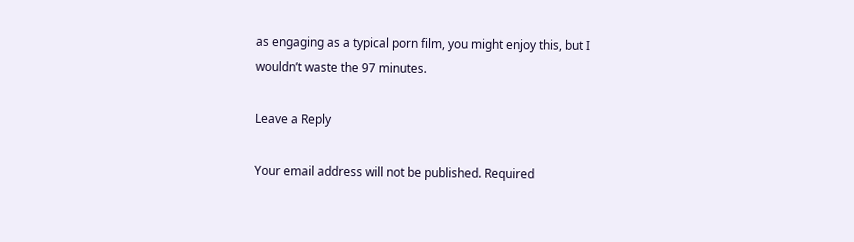as engaging as a typical porn film, you might enjoy this, but I wouldn’t waste the 97 minutes.

Leave a Reply

Your email address will not be published. Required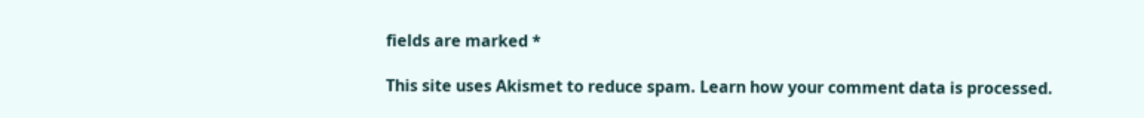fields are marked *

This site uses Akismet to reduce spam. Learn how your comment data is processed.